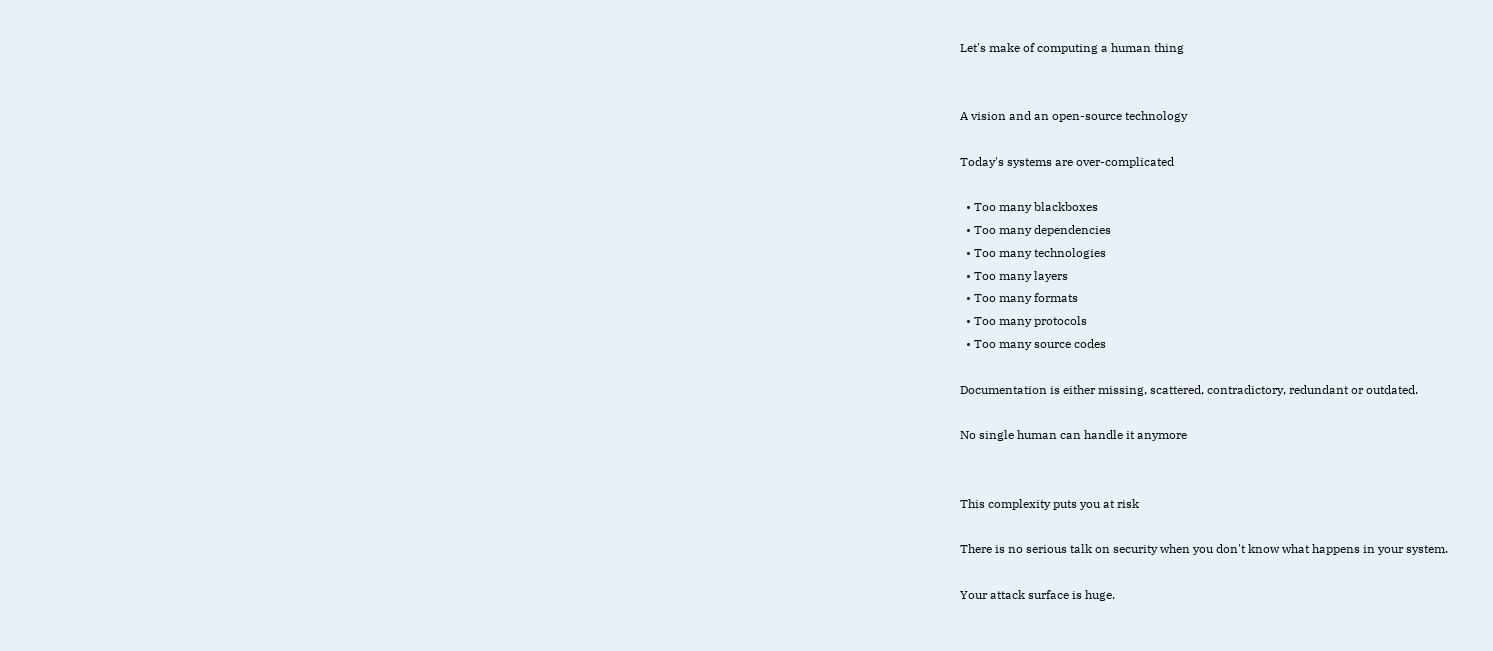Let's make of computing a human thing


A vision and an open-source technology

Today's systems are over-complicated

  • Too many blackboxes
  • Too many dependencies
  • Too many technologies
  • Too many layers
  • Too many formats
  • Too many protocols
  • Too many source codes

Documentation is either missing, scattered, contradictory, redundant or outdated.

No single human can handle it anymore


This complexity puts you at risk

There is no serious talk on security when you don't know what happens in your system.

Your attack surface is huge.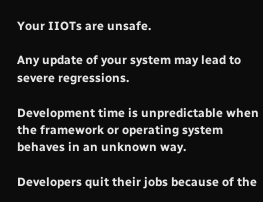Your IIOTs are unsafe.

Any update of your system may lead to severe regressions.

Development time is unpredictable when the framework or operating system behaves in an unknown way.

Developers quit their jobs because of the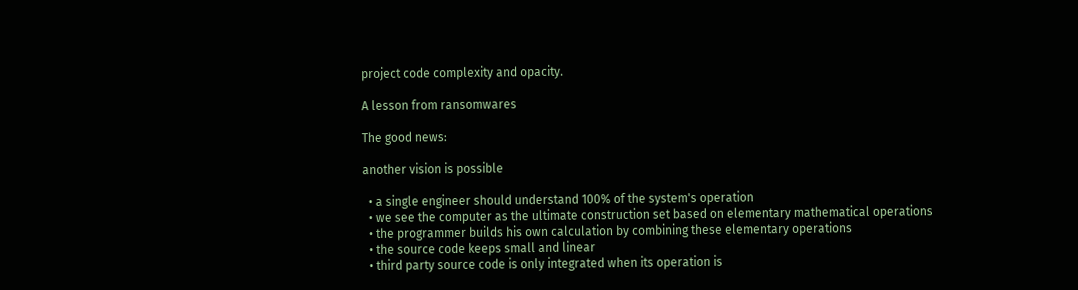project code complexity and opacity.

A lesson from ransomwares

The good news:

another vision is possible

  • a single engineer should understand 100% of the system's operation
  • we see the computer as the ultimate construction set based on elementary mathematical operations
  • the programmer builds his own calculation by combining these elementary operations
  • the source code keeps small and linear
  • third party source code is only integrated when its operation is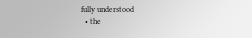fully understood
  • the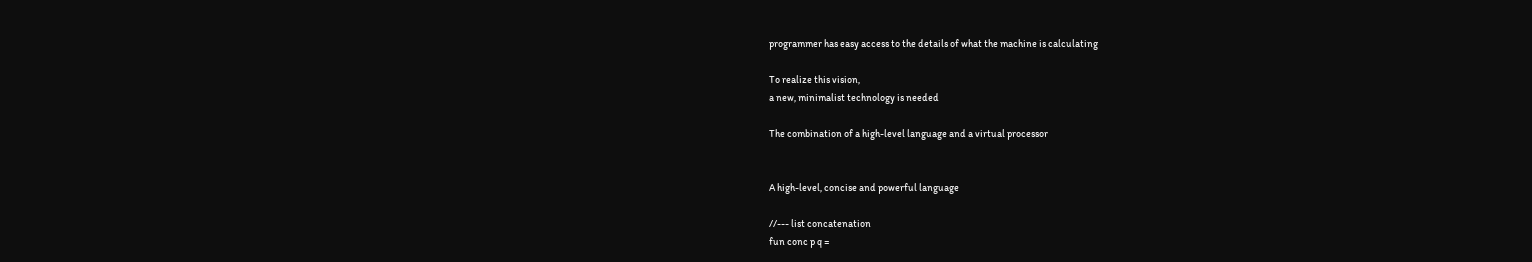programmer has easy access to the details of what the machine is calculating

To realize this vision,
a new, minimalist technology is needed

The combination of a high-level language and a virtual processor


A high-level, concise and powerful language

//--- list concatenation
fun conc p q =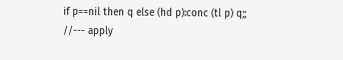if p==nil then q else (hd p):conc (tl p) q;;
//--- apply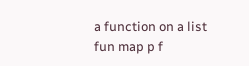a function on a list
fun map p f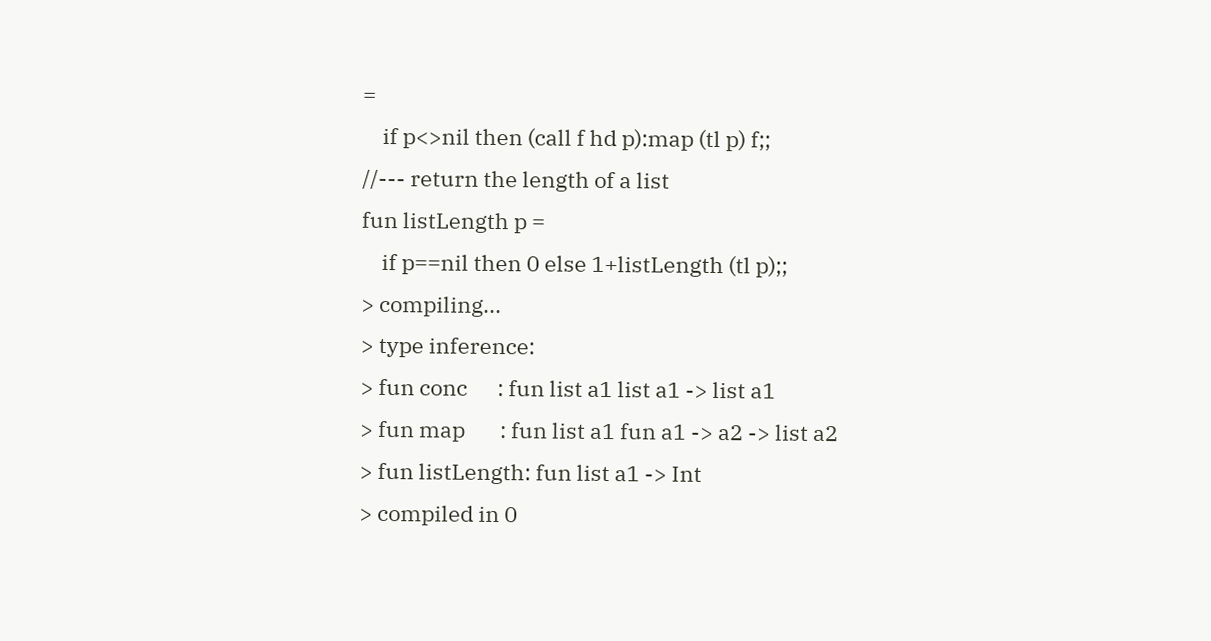=
    if p<>nil then (call f hd p):map (tl p) f;;
//--- return the length of a list
fun listLength p =
    if p==nil then 0 else 1+listLength (tl p);;
> compiling...
> type inference:
> fun conc      : fun list a1 list a1 -> list a1
> fun map       : fun list a1 fun a1 -> a2 -> list a2
> fun listLength: fun list a1 -> Int
> compiled in 0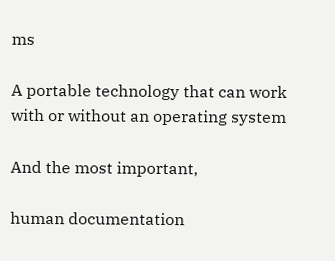ms

A portable technology that can work with or without an operating system

And the most important,

human documentation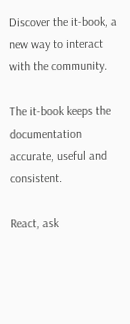Discover the it-book, a new way to interact with the community.

The it-book keeps the documentation accurate, useful and consistent.

React, ask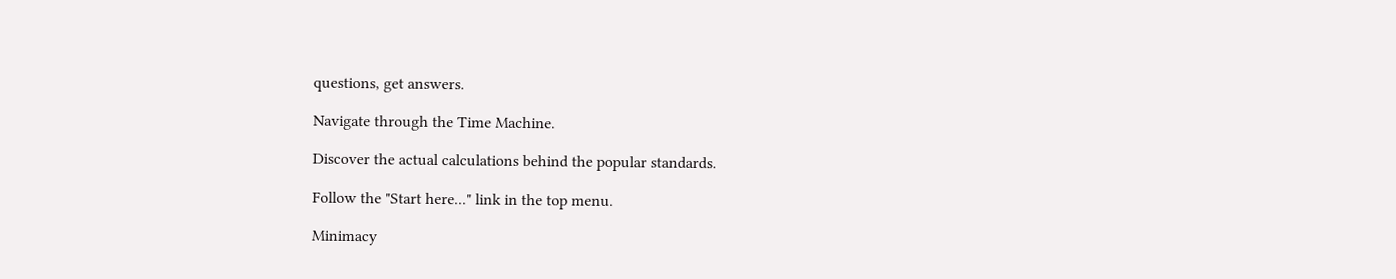questions, get answers.

Navigate through the Time Machine.

Discover the actual calculations behind the popular standards.

Follow the "Start here..." link in the top menu.

Minimacy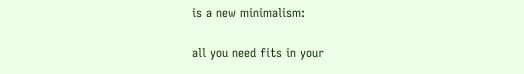is a new minimalism:

all you need fits in your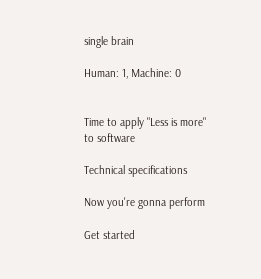single brain

Human: 1, Machine: 0


Time to apply "Less is more"
to software

Technical specifications

Now you're gonna perform

Get started